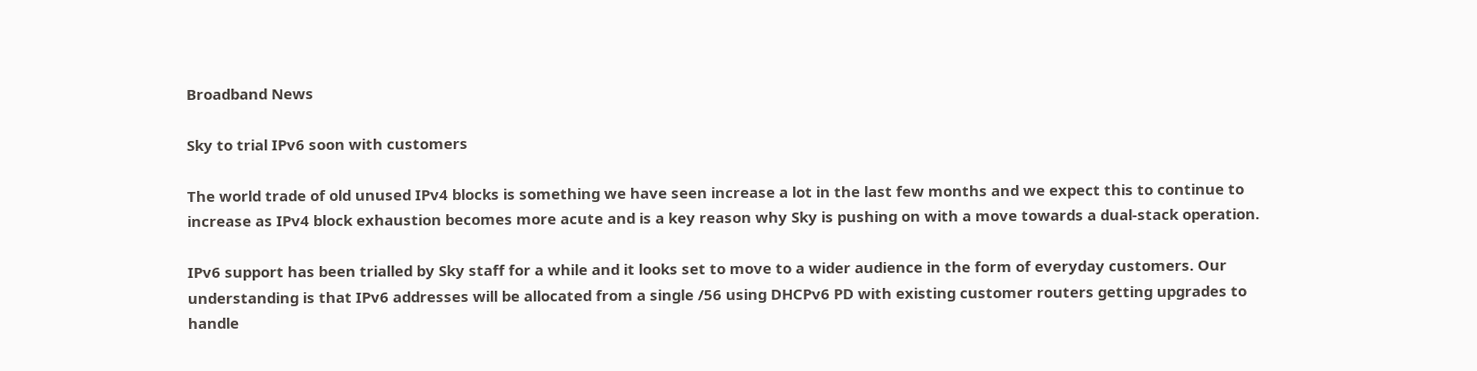Broadband News

Sky to trial IPv6 soon with customers

The world trade of old unused IPv4 blocks is something we have seen increase a lot in the last few months and we expect this to continue to increase as IPv4 block exhaustion becomes more acute and is a key reason why Sky is pushing on with a move towards a dual-stack operation.

IPv6 support has been trialled by Sky staff for a while and it looks set to move to a wider audience in the form of everyday customers. Our understanding is that IPv6 addresses will be allocated from a single /56 using DHCPv6 PD with existing customer routers getting upgrades to handle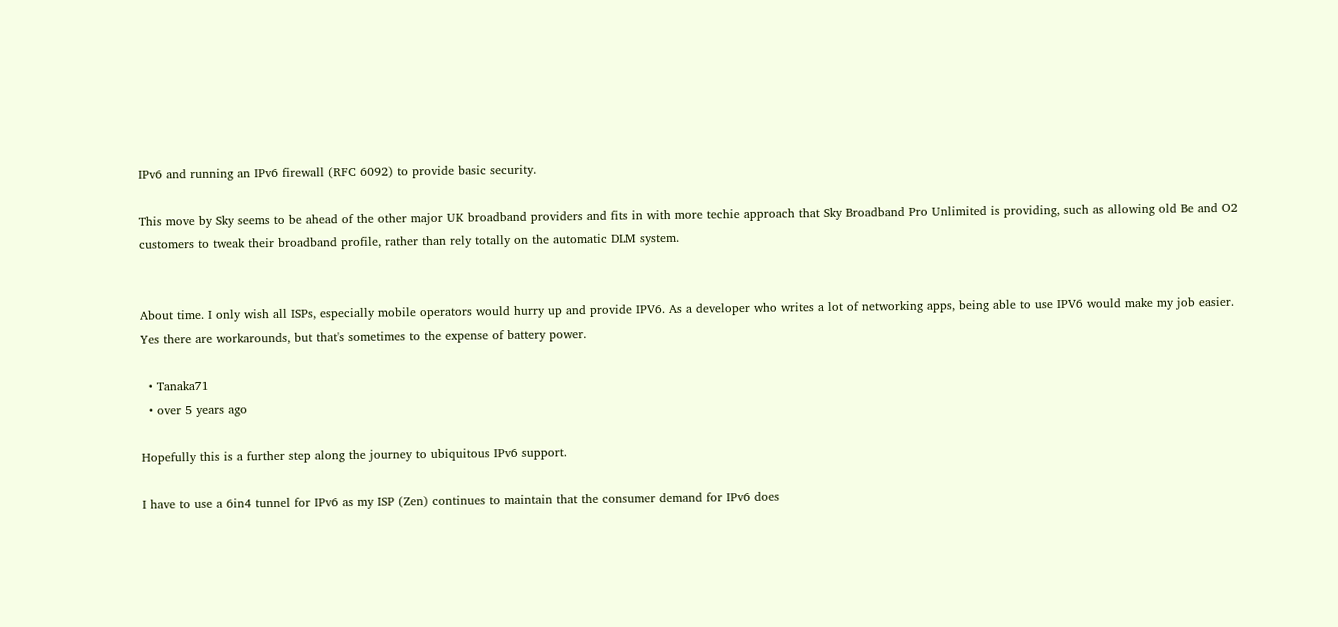IPv6 and running an IPv6 firewall (RFC 6092) to provide basic security.

This move by Sky seems to be ahead of the other major UK broadband providers and fits in with more techie approach that Sky Broadband Pro Unlimited is providing, such as allowing old Be and O2 customers to tweak their broadband profile, rather than rely totally on the automatic DLM system.


About time. I only wish all ISPs, especially mobile operators would hurry up and provide IPV6. As a developer who writes a lot of networking apps, being able to use IPV6 would make my job easier. Yes there are workarounds, but that's sometimes to the expense of battery power.

  • Tanaka71
  • over 5 years ago

Hopefully this is a further step along the journey to ubiquitous IPv6 support.

I have to use a 6in4 tunnel for IPv6 as my ISP (Zen) continues to maintain that the consumer demand for IPv6 does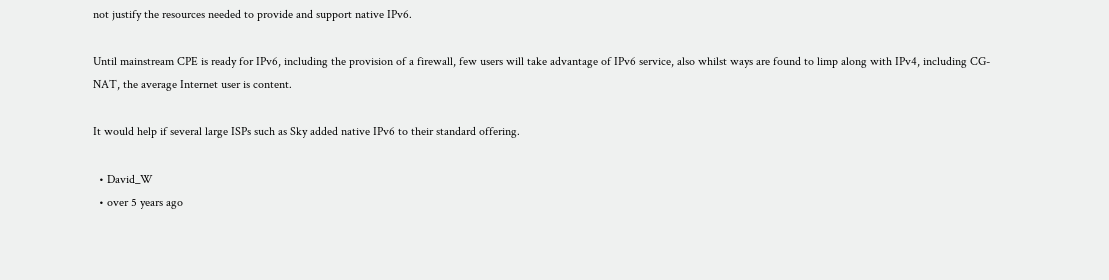not justify the resources needed to provide and support native IPv6.

Until mainstream CPE is ready for IPv6, including the provision of a firewall, few users will take advantage of IPv6 service, also whilst ways are found to limp along with IPv4, including CG-NAT, the average Internet user is content.

It would help if several large ISPs such as Sky added native IPv6 to their standard offering.

  • David_W
  • over 5 years ago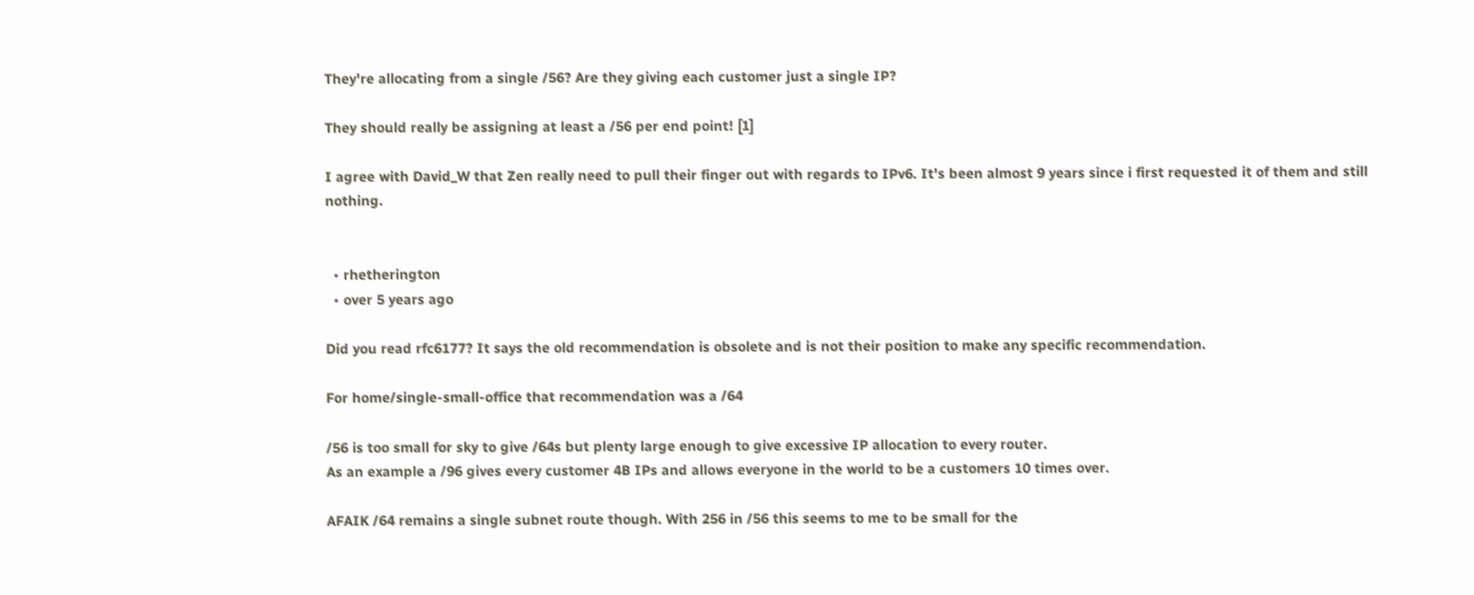They're allocating from a single /56? Are they giving each customer just a single IP?

They should really be assigning at least a /56 per end point! [1]

I agree with David_W that Zen really need to pull their finger out with regards to IPv6. It's been almost 9 years since i first requested it of them and still nothing.


  • rhetherington
  • over 5 years ago

Did you read rfc6177? It says the old recommendation is obsolete and is not their position to make any specific recommendation.

For home/single-small-office that recommendation was a /64

/56 is too small for sky to give /64s but plenty large enough to give excessive IP allocation to every router.
As an example a /96 gives every customer 4B IPs and allows everyone in the world to be a customers 10 times over.

AFAIK /64 remains a single subnet route though. With 256 in /56 this seems to me to be small for the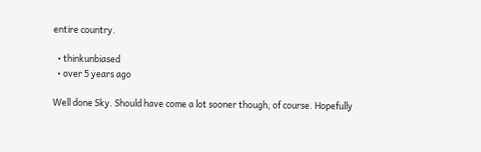entire country.

  • thinkunbiased
  • over 5 years ago

Well done Sky. Should have come a lot sooner though, of course. Hopefully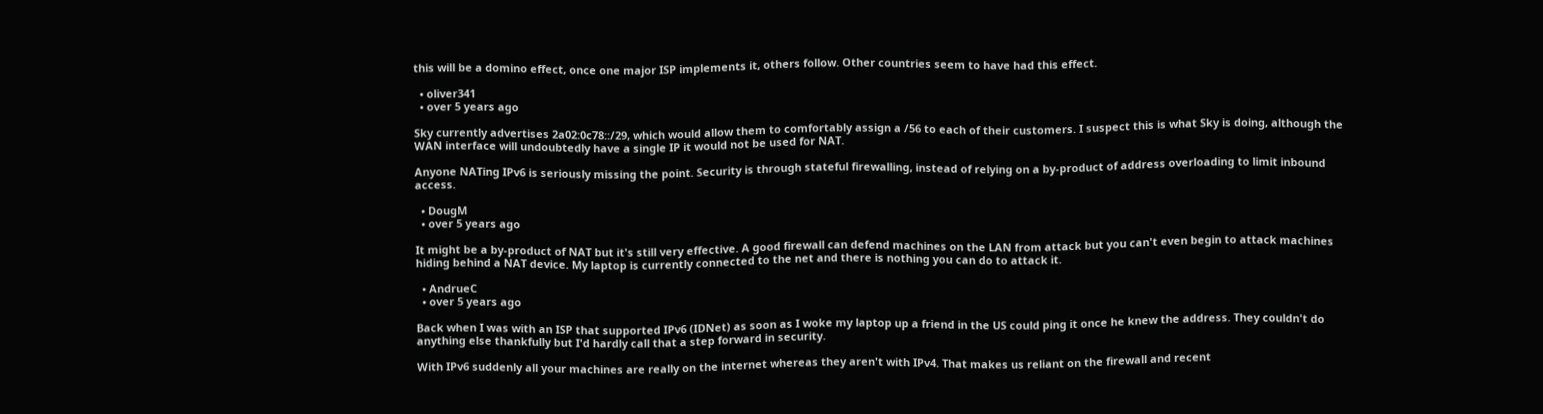this will be a domino effect, once one major ISP implements it, others follow. Other countries seem to have had this effect.

  • oliver341
  • over 5 years ago

Sky currently advertises 2a02:0c78::/29, which would allow them to comfortably assign a /56 to each of their customers. I suspect this is what Sky is doing, although the WAN interface will undoubtedly have a single IP it would not be used for NAT.

Anyone NATing IPv6 is seriously missing the point. Security is through stateful firewalling, instead of relying on a by-product of address overloading to limit inbound access.

  • DougM
  • over 5 years ago

It might be a by-product of NAT but it's still very effective. A good firewall can defend machines on the LAN from attack but you can't even begin to attack machines hiding behind a NAT device. My laptop is currently connected to the net and there is nothing you can do to attack it.

  • AndrueC
  • over 5 years ago

Back when I was with an ISP that supported IPv6 (IDNet) as soon as I woke my laptop up a friend in the US could ping it once he knew the address. They couldn't do anything else thankfully but I'd hardly call that a step forward in security.

With IPv6 suddenly all your machines are really on the internet whereas they aren't with IPv4. That makes us reliant on the firewall and recent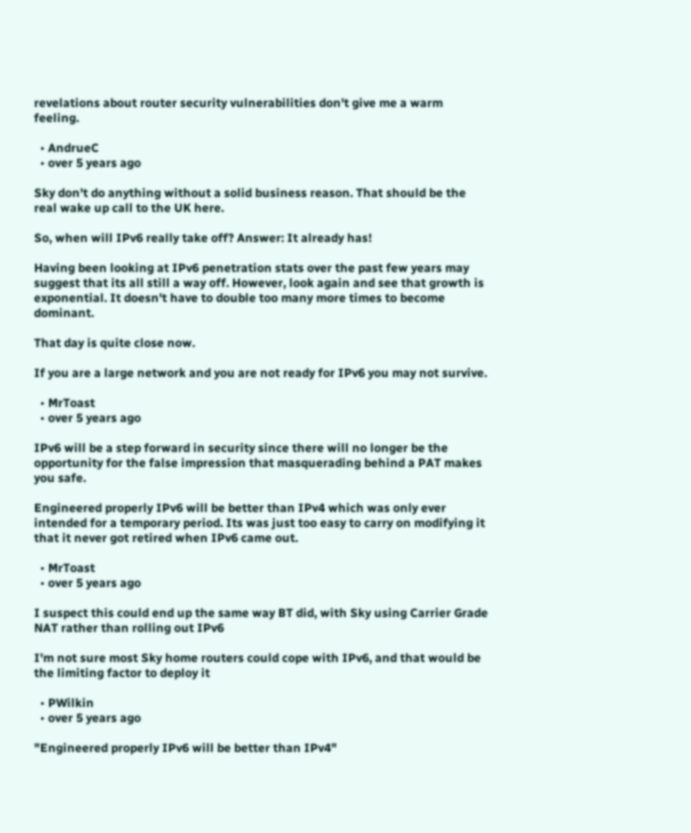revelations about router security vulnerabilities don't give me a warm feeling.

  • AndrueC
  • over 5 years ago

Sky don't do anything without a solid business reason. That should be the real wake up call to the UK here.

So, when will IPv6 really take off? Answer: It already has!

Having been looking at IPv6 penetration stats over the past few years may suggest that its all still a way off. However, look again and see that growth is exponential. It doesn't have to double too many more times to become dominant.

That day is quite close now.

If you are a large network and you are not ready for IPv6 you may not survive.

  • MrToast
  • over 5 years ago

IPv6 will be a step forward in security since there will no longer be the opportunity for the false impression that masquerading behind a PAT makes you safe.

Engineered properly IPv6 will be better than IPv4 which was only ever intended for a temporary period. Its was just too easy to carry on modifying it that it never got retired when IPv6 came out.

  • MrToast
  • over 5 years ago

I suspect this could end up the same way BT did, with Sky using Carrier Grade NAT rather than rolling out IPv6

I'm not sure most Sky home routers could cope with IPv6, and that would be the limiting factor to deploy it

  • PWilkin
  • over 5 years ago

"Engineered properly IPv6 will be better than IPv4"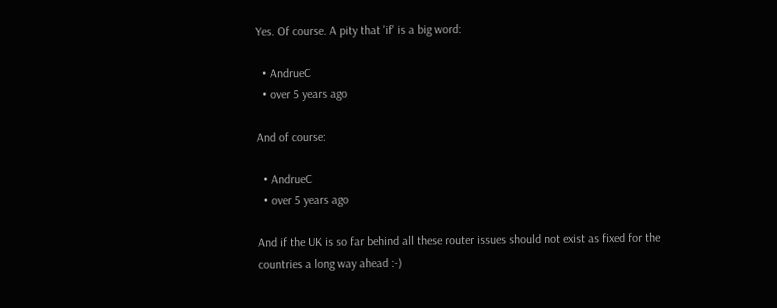Yes. Of course. A pity that 'if' is a big word:

  • AndrueC
  • over 5 years ago

And of course:

  • AndrueC
  • over 5 years ago

And if the UK is so far behind all these router issues should not exist as fixed for the countries a long way ahead :-)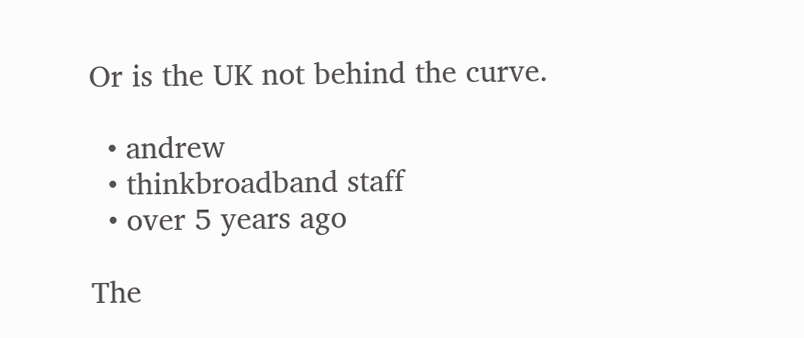Or is the UK not behind the curve.

  • andrew
  • thinkbroadband staff
  • over 5 years ago

The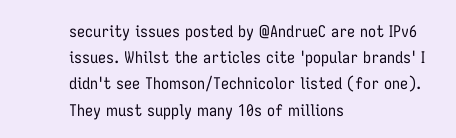security issues posted by @AndrueC are not IPv6 issues. Whilst the articles cite 'popular brands' I didn't see Thomson/Technicolor listed (for one). They must supply many 10s of millions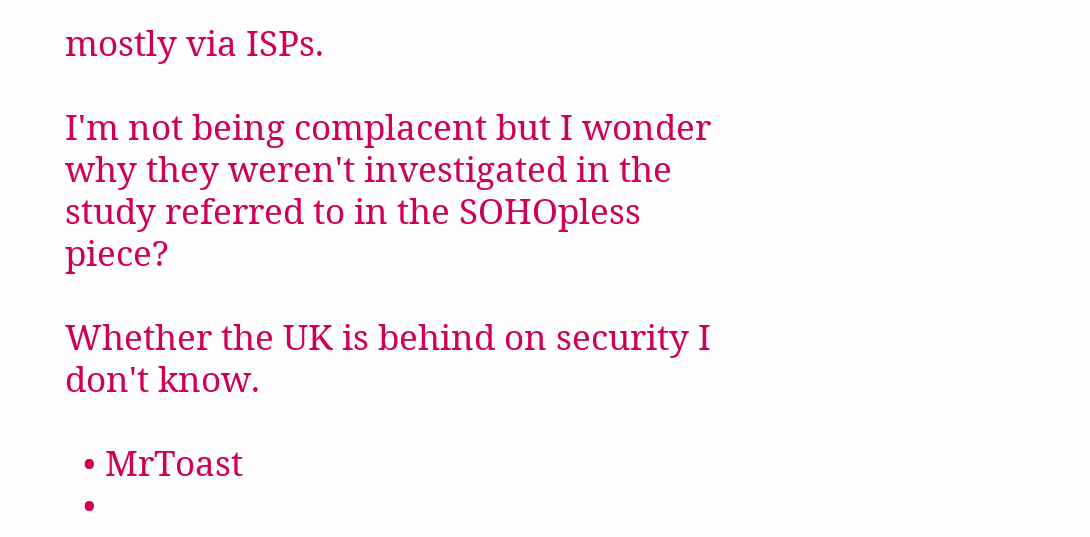mostly via ISPs.

I'm not being complacent but I wonder why they weren't investigated in the study referred to in the SOHOpless piece?

Whether the UK is behind on security I don't know.

  • MrToast
  •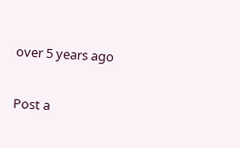over 5 years ago

Post a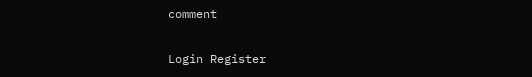comment

Login Register